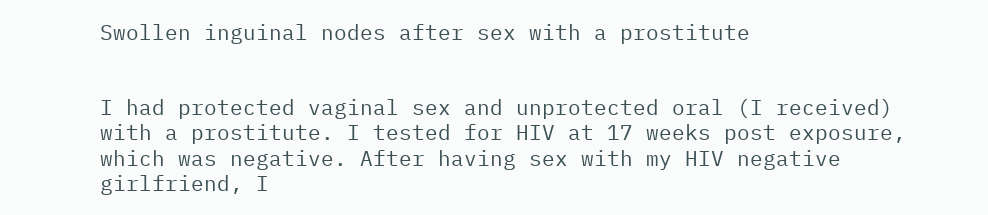Swollen inguinal nodes after sex with a prostitute


I had protected vaginal sex and unprotected oral (I received) with a prostitute. I tested for HIV at 17 weeks post exposure, which was negative. After having sex with my HIV negative girlfriend, I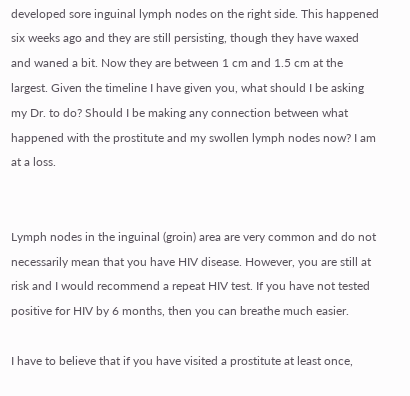developed sore inguinal lymph nodes on the right side. This happened six weeks ago and they are still persisting, though they have waxed and waned a bit. Now they are between 1 cm and 1.5 cm at the largest. Given the timeline I have given you, what should I be asking my Dr. to do? Should I be making any connection between what happened with the prostitute and my swollen lymph nodes now? I am at a loss.


Lymph nodes in the inguinal (groin) area are very common and do not necessarily mean that you have HIV disease. However, you are still at risk and I would recommend a repeat HIV test. If you have not tested positive for HIV by 6 months, then you can breathe much easier.

I have to believe that if you have visited a prostitute at least once,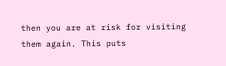then you are at risk for visiting them again. This puts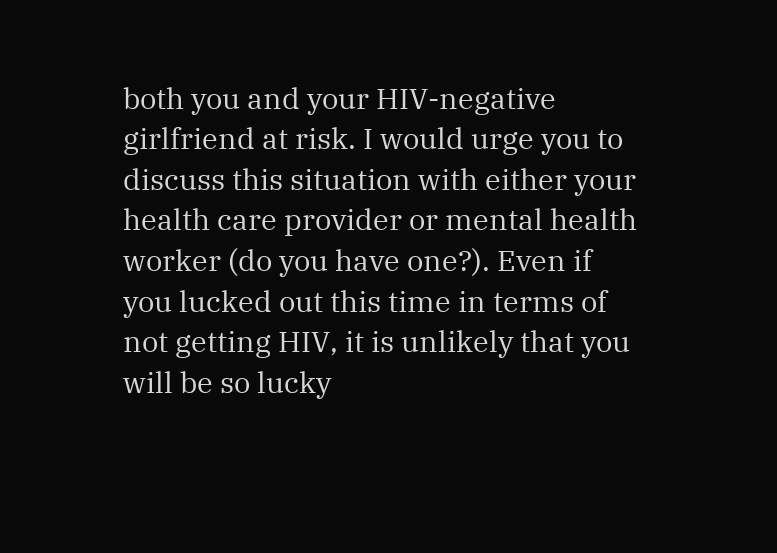both you and your HIV-negative girlfriend at risk. I would urge you to discuss this situation with either your health care provider or mental health worker (do you have one?). Even if you lucked out this time in terms of not getting HIV, it is unlikely that you will be so lucky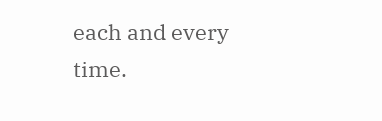each and every time.